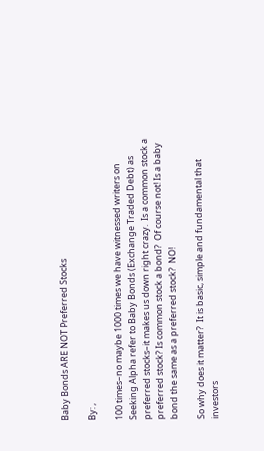Baby Bonds ARE NOT Preferred Stocks

By: ,

100 times–no maybe 1000 times we have witnessed writers on Seeking Alpha refer to Baby Bonds (Exchange Traded Debt) as preferred stocks–it makes us down right crazy.  Is a common stock a preferred stock? Is common stock a bond?  Of course not! Is a baby bond the same as a preferred stock?  NO!

So why does it matter?  It is basic, simple and fundamental that investors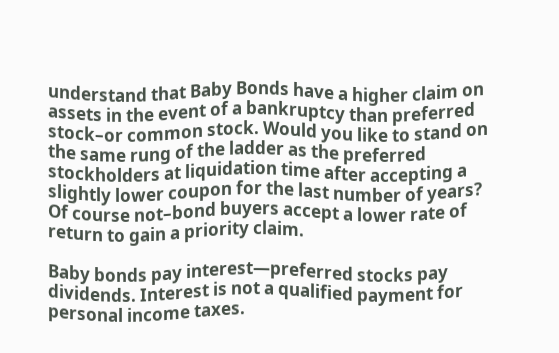understand that Baby Bonds have a higher claim on assets in the event of a bankruptcy than preferred stock–or common stock. Would you like to stand on the same rung of the ladder as the preferred stockholders at liquidation time after accepting a slightly lower coupon for the last number of years? Of course not–bond buyers accept a lower rate of return to gain a priority claim.

Baby bonds pay interest—preferred stocks pay dividends. Interest is not a qualified payment for personal income taxes.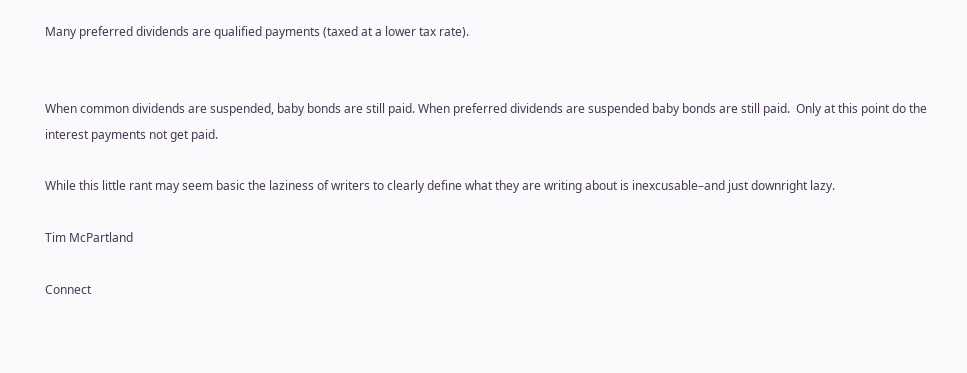Many preferred dividends are qualified payments (taxed at a lower tax rate).


When common dividends are suspended, baby bonds are still paid. When preferred dividends are suspended baby bonds are still paid.  Only at this point do the interest payments not get paid.

While this little rant may seem basic the laziness of writers to clearly define what they are writing about is inexcusable–and just downright lazy.

Tim McPartland

Connect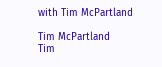with Tim McPartland

Tim McPartland
Tim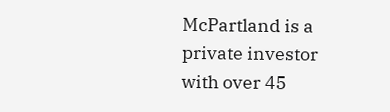McPartland is a private investor with over 45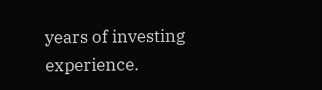years of investing experience.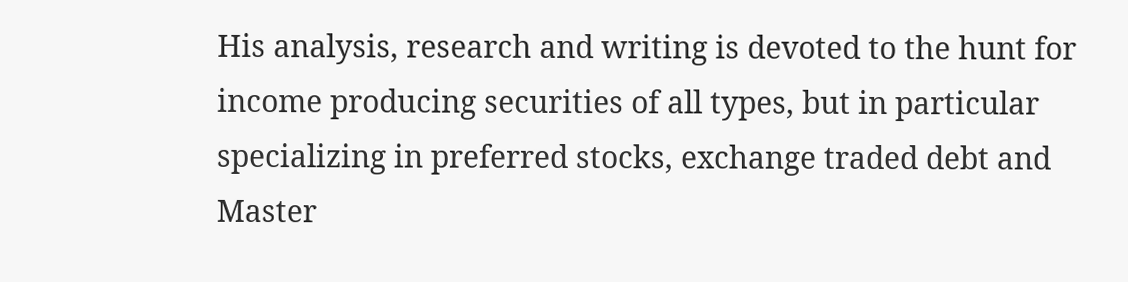His analysis, research and writing is devoted to the hunt for income producing securities of all types, but in particular specializing in preferred stocks, exchange traded debt and Master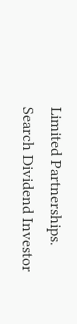Limited Partnerships.
Search Dividend Investor